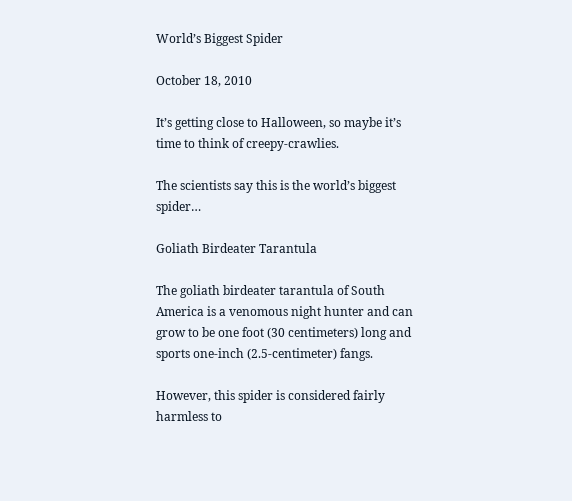World’s Biggest Spider

October 18, 2010

It’s getting close to Halloween, so maybe it’s time to think of creepy-crawlies.

The scientists say this is the world’s biggest spider…

Goliath Birdeater Tarantula

The goliath birdeater tarantula of South America is a venomous night hunter and can grow to be one foot (30 centimeters) long and sports one-inch (2.5-centimeter) fangs.

However, this spider is considered fairly harmless to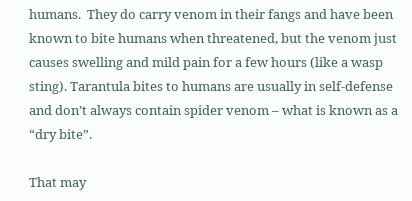humans.  They do carry venom in their fangs and have been known to bite humans when threatened, but the venom just causes swelling and mild pain for a few hours (like a wasp sting). Tarantula bites to humans are usually in self-defense and don’t always contain spider venom – what is known as a “dry bite”.

That may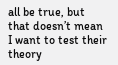all be true, but that doesn’t mean I want to test their theory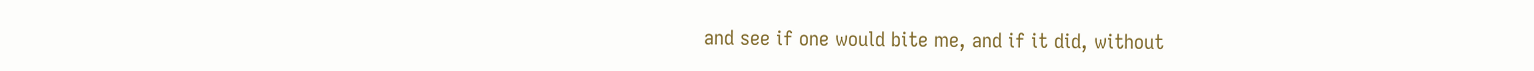and see if one would bite me, and if it did, without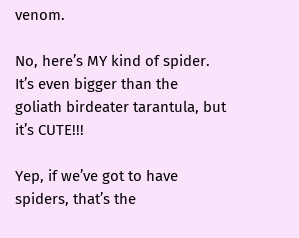venom.

No, here’s MY kind of spider.  It’s even bigger than the goliath birdeater tarantula, but it’s CUTE!!!

Yep, if we’ve got to have spiders, that’s the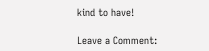kind to have!

Leave a Comment: